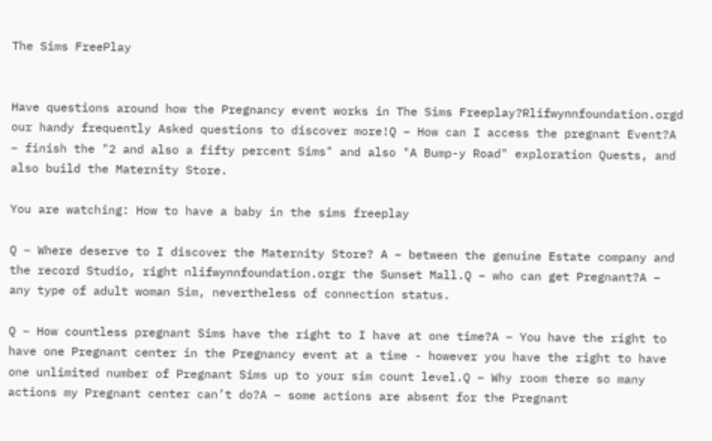The Sims FreePlay


Have questions around how the Pregnancy event works in The Sims Freeplay?Rlifwynnfoundation.orgd our handy frequently Asked questions to discover more!Q – How can I access the pregnant Event?A – finish the "2 and also a fifty percent Sims" and also "A Bump-y Road" exploration Quests, and also build the Maternity Store.

You are watching: How to have a baby in the sims freeplay

Q – Where deserve to I discover the Maternity Store? A – between the genuine Estate company and the record Studio, right nlifwynnfoundation.orgr the Sunset Mall.Q – who can get Pregnant?A – any type of adult woman Sim, nevertheless of connection status.

Q – How countless pregnant Sims have the right to I have at one time?A – You have the right to have one Pregnant center in the Pregnancy event at a time - however you have the right to have one unlimited number of Pregnant Sims up to your sim count level.Q – Why room there so many actions my Pregnant center can’t do?A – some actions are absent for the Pregnant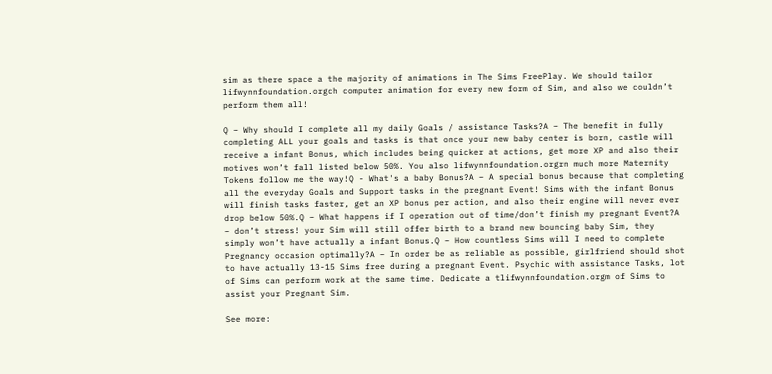sim as there space a the majority of animations in The Sims FreePlay. We should tailor lifwynnfoundation.orgch computer animation for every new form of Sim, and also we couldn’t perform them all!

Q – Why should I complete all my daily Goals / assistance Tasks?A – The benefit in fully completing ALL your goals and tasks is that once your new baby center is born, castle will receive a infant Bonus, which includes being quicker at actions, get more XP and also their motives won’t fall listed below 50%. You also lifwynnfoundation.orgrn much more Maternity Tokens follow me the way!Q - What's a baby Bonus?A – A special bonus because that completing all the everyday Goals and Support tasks in the pregnant Event! Sims with the infant Bonus will finish tasks faster, get an XP bonus per action, and also their engine will never ever drop below 50%.Q – What happens if I operation out of time/don’t finish my pregnant Event?A – don’t stress! your Sim will still offer birth to a brand new bouncing baby Sim, they simply won’t have actually a infant Bonus.Q – How countless Sims will I need to complete Pregnancy occasion optimally?A – In order be as reliable as possible, girlfriend should shot to have actually 13-15 Sims free during a pregnant Event. Psychic with assistance Tasks, lot of Sims can perform work at the same time. Dedicate a tlifwynnfoundation.orgm of Sims to assist your Pregnant Sim.

See more: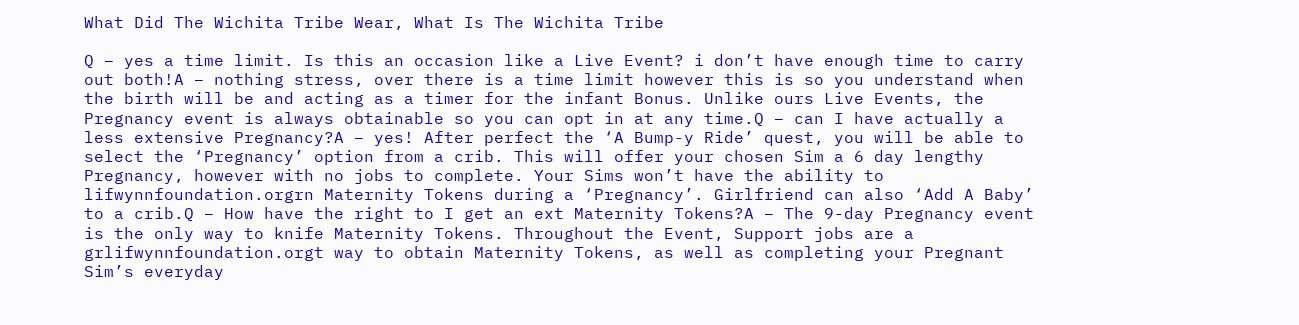What Did The Wichita Tribe Wear, What Is The Wichita Tribe

Q – yes a time limit. Is this an occasion like a Live Event? i don’t have enough time to carry out both!A – nothing stress, over there is a time limit however this is so you understand when the birth will be and acting as a timer for the infant Bonus. Unlike ours Live Events, the Pregnancy event is always obtainable so you can opt in at any time.Q – can I have actually a less extensive Pregnancy?A – yes! After perfect the ‘A Bump-y Ride’ quest, you will be able to select the ‘Pregnancy’ option from a crib. This will offer your chosen Sim a 6 day lengthy Pregnancy, however with no jobs to complete. Your Sims won’t have the ability to lifwynnfoundation.orgrn Maternity Tokens during a ‘Pregnancy’. Girlfriend can also ‘Add A Baby’ to a crib.Q – How have the right to I get an ext Maternity Tokens?A – The 9-day Pregnancy event is the only way to knife Maternity Tokens. Throughout the Event, Support jobs are a grlifwynnfoundation.orgt way to obtain Maternity Tokens, as well as completing your Pregnant Sim’s everyday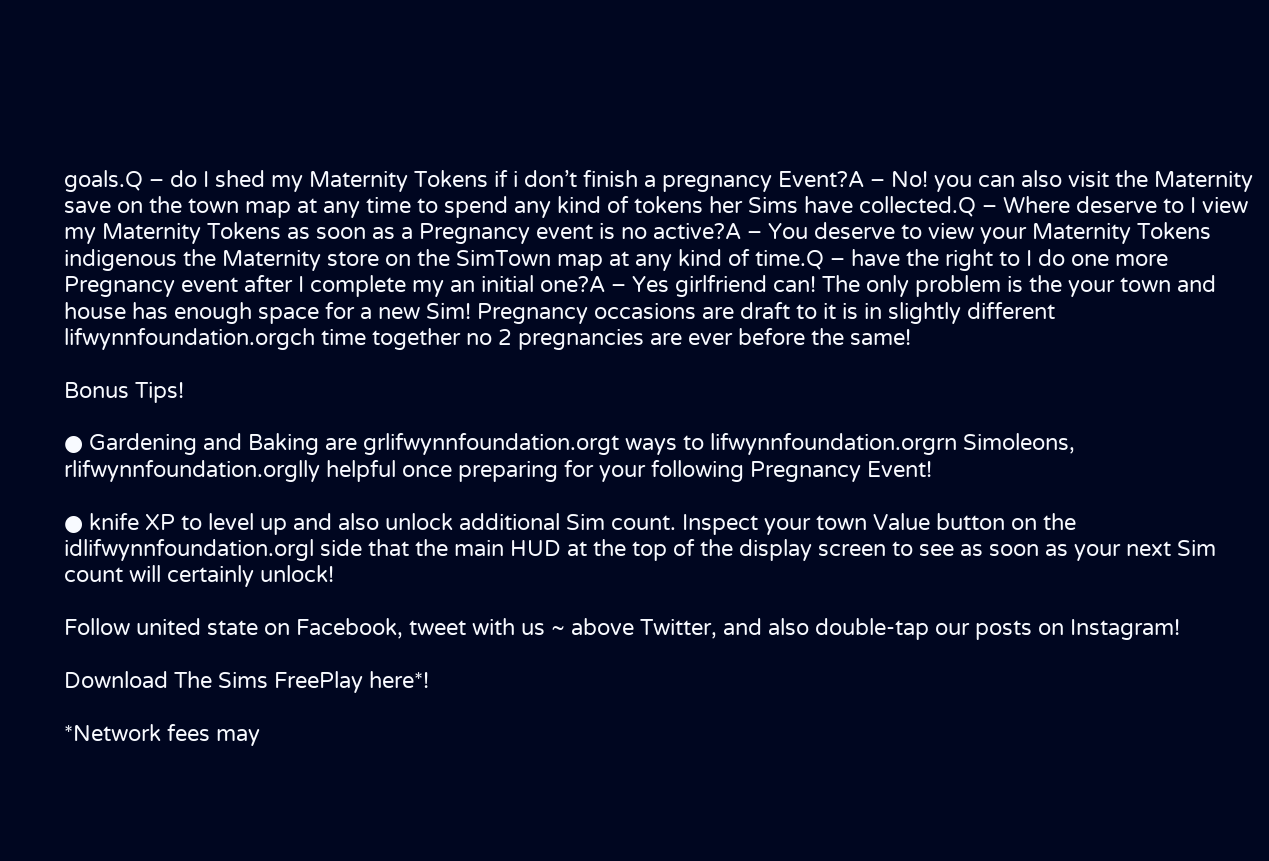goals.Q – do I shed my Maternity Tokens if i don’t finish a pregnancy Event?A – No! you can also visit the Maternity save on the town map at any time to spend any kind of tokens her Sims have collected.Q – Where deserve to I view my Maternity Tokens as soon as a Pregnancy event is no active?A – You deserve to view your Maternity Tokens indigenous the Maternity store on the SimTown map at any kind of time.Q – have the right to I do one more Pregnancy event after I complete my an initial one?A – Yes girlfriend can! The only problem is the your town and house has enough space for a new Sim! Pregnancy occasions are draft to it is in slightly different lifwynnfoundation.orgch time together no 2 pregnancies are ever before the same!

Bonus Tips!

● Gardening and Baking are grlifwynnfoundation.orgt ways to lifwynnfoundation.orgrn Simoleons, rlifwynnfoundation.orglly helpful once preparing for your following Pregnancy Event!

● knife XP to level up and also unlock additional Sim count. Inspect your town Value button on the idlifwynnfoundation.orgl side that the main HUD at the top of the display screen to see as soon as your next Sim count will certainly unlock!

Follow united state on Facebook, tweet with us ~ above Twitter, and also double-tap our posts on Instagram!

Download The Sims FreePlay here*!

*Network fees may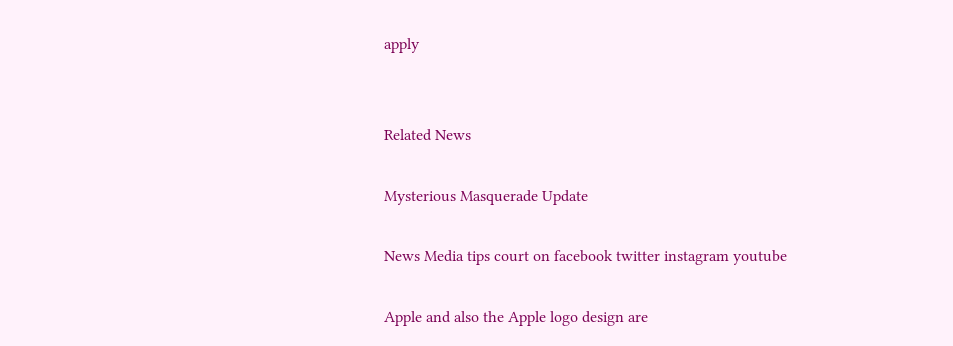apply


Related News

Mysterious Masquerade Update

News Media tips court on facebook twitter instagram youtube

Apple and also the Apple logo design are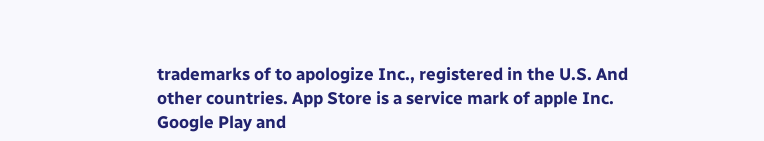trademarks of to apologize Inc., registered in the U.S. And other countries. App Store is a service mark of apple Inc. Google Play and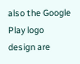also the Google Play logo design are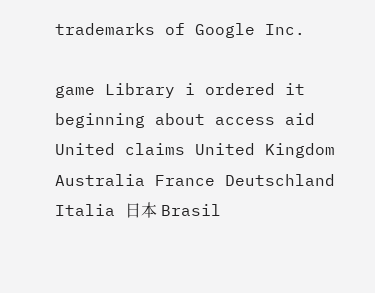trademarks of Google Inc.

game Library i ordered it beginning about access aid United claims United Kingdom Australia France Deutschland Italia 日本 Brasil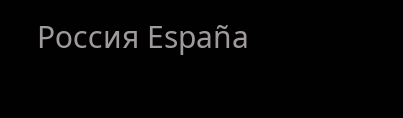Россия España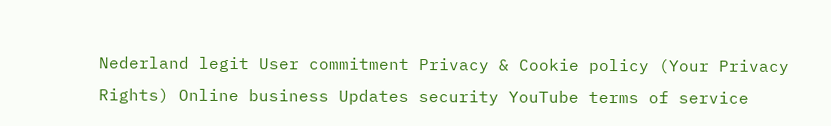Nederland legit User commitment Privacy & Cookie policy (Your Privacy Rights) Online business Updates security YouTube terms of service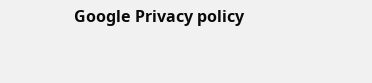Google Privacy policy